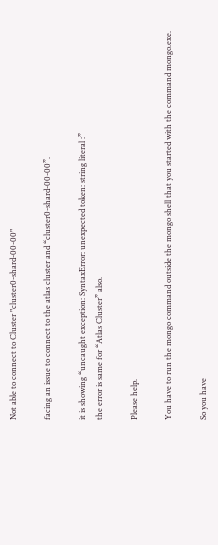Not able to connect to Cluster "cluster0-shard-00-00"

facing an issue to connect to the atlas cluster and “cluster0-shard-00-00”.

it is showing “uncaught exception: SyntaxError: unexpected token: string literal :”
the error is same for “Atlas Cluster” also.

Please help.

You have to run the mongo command outside the mongo shell that you started with the command mongo.exe.

So you have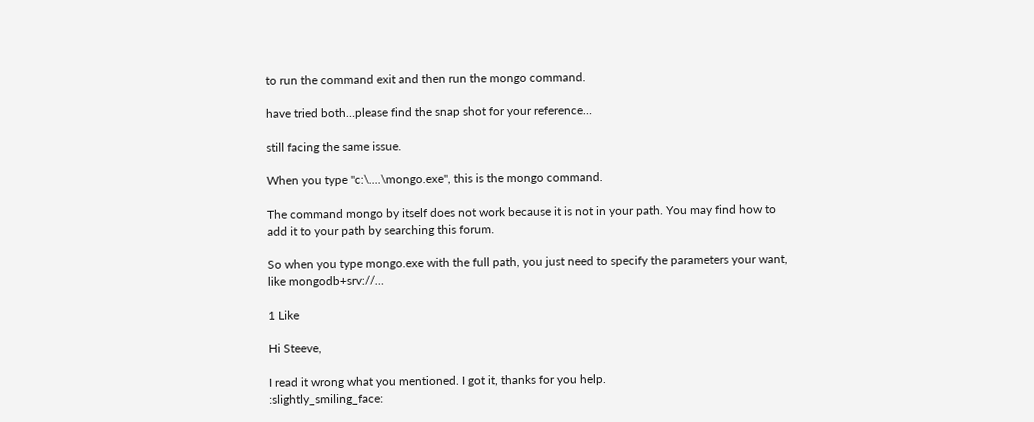to run the command exit and then run the mongo command.

have tried both…please find the snap shot for your reference…

still facing the same issue.

When you type "c:\....\mongo.exe", this is the mongo command.

The command mongo by itself does not work because it is not in your path. You may find how to add it to your path by searching this forum.

So when you type mongo.exe with the full path, you just need to specify the parameters your want, like mongodb+srv://…

1 Like

Hi Steeve,

I read it wrong what you mentioned. I got it, thanks for you help.
:slightly_smiling_face: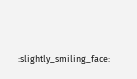:slightly_smiling_face: